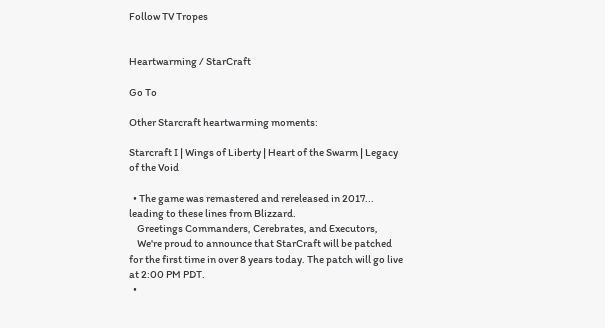Follow TV Tropes


Heartwarming / StarCraft

Go To

Other Starcraft heartwarming moments:

Starcraft I | Wings of Liberty | Heart of the Swarm | Legacy of the Void

  • The game was remastered and rereleased in 2017... leading to these lines from Blizzard.
    Greetings Commanders, Cerebrates, and Executors,
    We're proud to announce that StarCraft will be patched for the first time in over 8 years today. The patch will go live at 2:00 PM PDT.
  •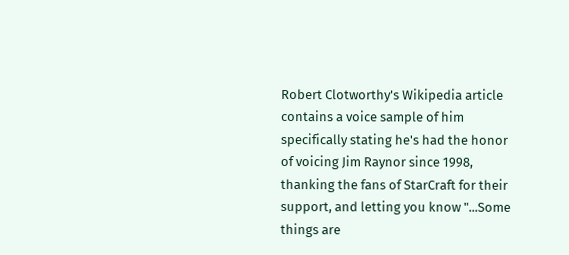Robert Clotworthy's Wikipedia article contains a voice sample of him specifically stating he's had the honor of voicing Jim Raynor since 1998, thanking the fans of StarCraft for their support, and letting you know "...Some things are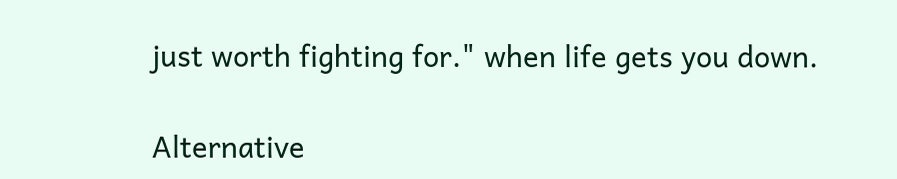just worth fighting for." when life gets you down.

Alternative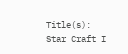Title(s): Star Craft I